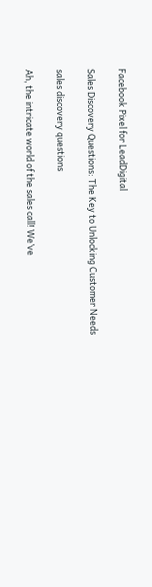Facebook Pixel for LeadDigital

Sales Discovery Questions: The Key to Unlocking Customer Needs

sales discovery questions

Ah, the intricate world of the sales call! We’ve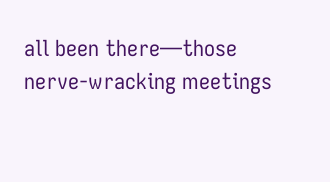all been there—those nerve-wracking meetings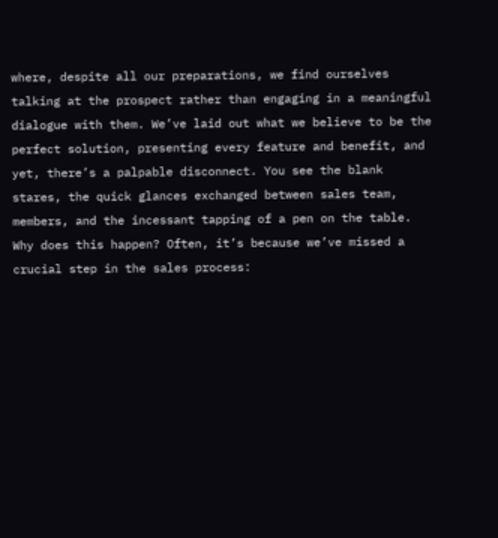where, despite all our preparations, we find ourselves talking at the prospect rather than engaging in a meaningful dialogue with them. We’ve laid out what we believe to be the perfect solution, presenting every feature and benefit, and yet, there’s a palpable disconnect. You see the blank stares, the quick glances exchanged between sales team, members, and the incessant tapping of a pen on the table. Why does this happen? Often, it’s because we’ve missed a crucial step in the sales process: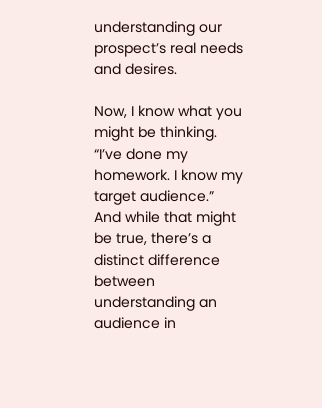understanding our prospect’s real needs and desires.

Now, I know what you might be thinking. “I’ve done my homework. I know my target audience.” And while that might be true, there’s a distinct difference between understanding an audience in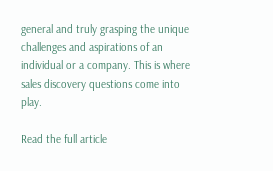general and truly grasping the unique challenges and aspirations of an individual or a company. This is where sales discovery questions come into play.

Read the full article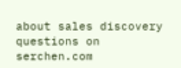about sales discovery questions on serchen.com